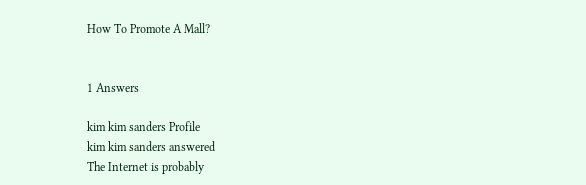How To Promote A Mall?


1 Answers

kim kim sanders Profile
kim kim sanders answered
The Internet is probably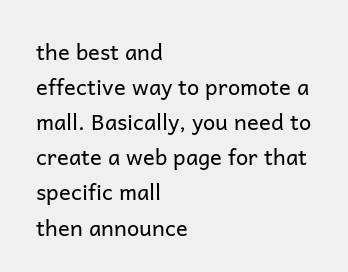the best and
effective way to promote a
mall. Basically, you need to create a web page for that specific mall
then announce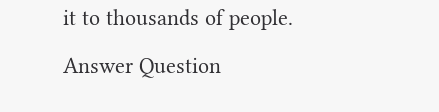it to thousands of people.

Answer Question